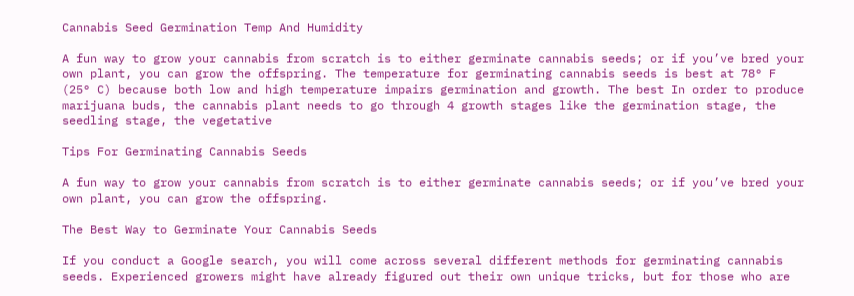Cannabis Seed Germination Temp And Humidity

A fun way to grow your cannabis from scratch is to either germinate cannabis seeds; or if you’ve bred your own plant, you can grow the offspring. The temperature for germinating cannabis seeds is best at 78° F (25° C) because both low and high temperature impairs germination and growth. The best In order to produce marijuana buds, the cannabis plant needs to go through 4 growth stages like the germination stage, the seedling stage, the vegetative

Tips For Germinating Cannabis Seeds

A fun way to grow your cannabis from scratch is to either germinate cannabis seeds; or if you’ve bred your own plant, you can grow the offspring.

The Best Way to Germinate Your Cannabis Seeds

If you conduct a Google search, you will come across several different methods for germinating cannabis seeds. Experienced growers might have already figured out their own unique tricks, but for those who are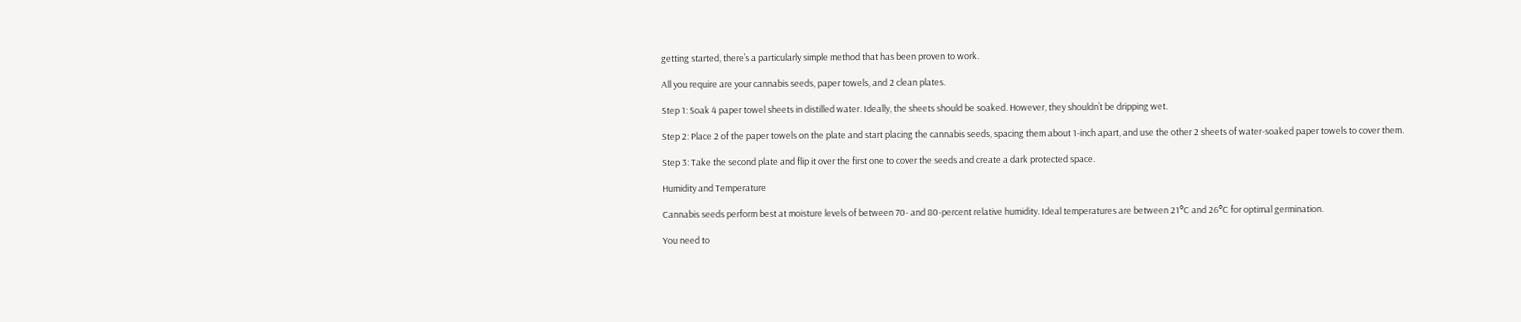getting started, there’s a particularly simple method that has been proven to work.

All you require are your cannabis seeds, paper towels, and 2 clean plates.

Step 1: Soak 4 paper towel sheets in distilled water. Ideally, the sheets should be soaked. However, they shouldn’t be dripping wet.

Step 2: Place 2 of the paper towels on the plate and start placing the cannabis seeds, spacing them about 1-inch apart, and use the other 2 sheets of water-soaked paper towels to cover them.

Step 3: Take the second plate and flip it over the first one to cover the seeds and create a dark protected space.

Humidity and Temperature

Cannabis seeds perform best at moisture levels of between 70- and 80-percent relative humidity. Ideal temperatures are between 21°C and 26°C for optimal germination.

You need to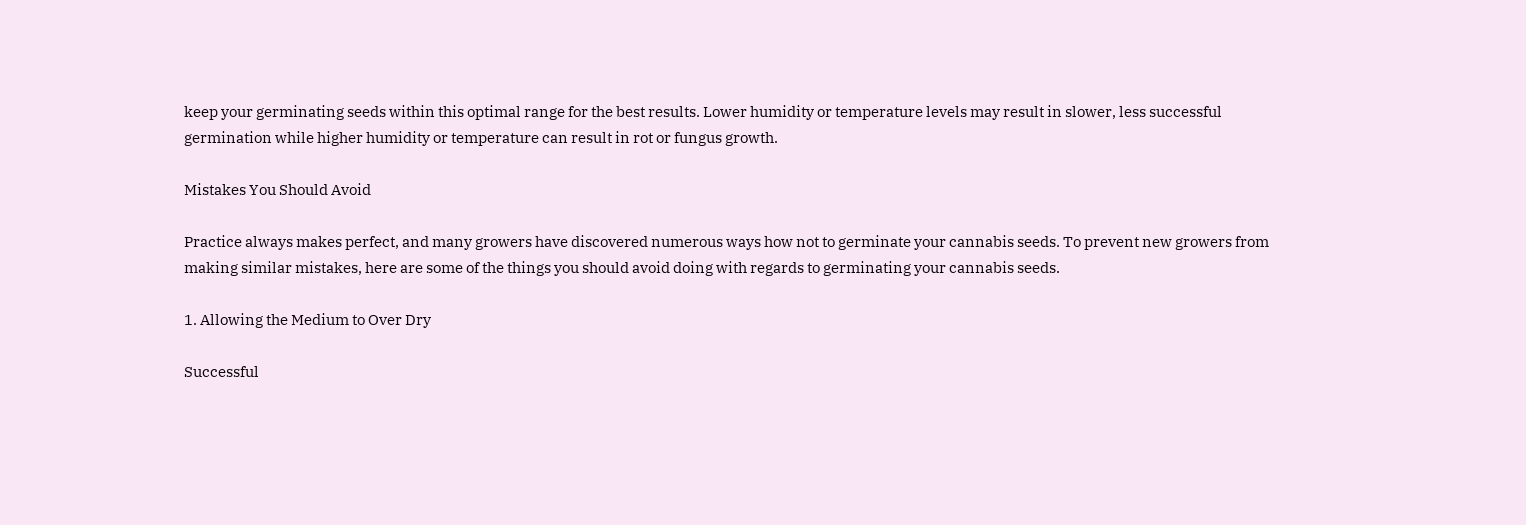keep your germinating seeds within this optimal range for the best results. Lower humidity or temperature levels may result in slower, less successful germination while higher humidity or temperature can result in rot or fungus growth.

Mistakes You Should Avoid

Practice always makes perfect, and many growers have discovered numerous ways how not to germinate your cannabis seeds. To prevent new growers from making similar mistakes, here are some of the things you should avoid doing with regards to germinating your cannabis seeds.

1. Allowing the Medium to Over Dry

Successful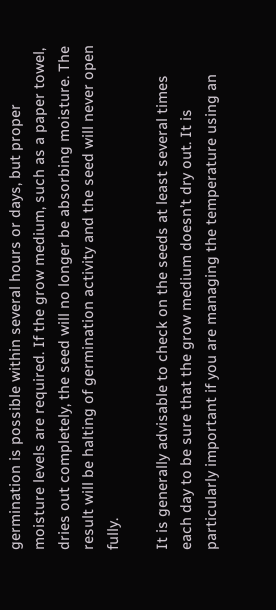germination is possible within several hours or days, but proper moisture levels are required. If the grow medium, such as a paper towel, dries out completely, the seed will no longer be absorbing moisture. The result will be halting of germination activity and the seed will never open fully.

It is generally advisable to check on the seeds at least several times each day to be sure that the grow medium doesn’t dry out. It is particularly important if you are managing the temperature using an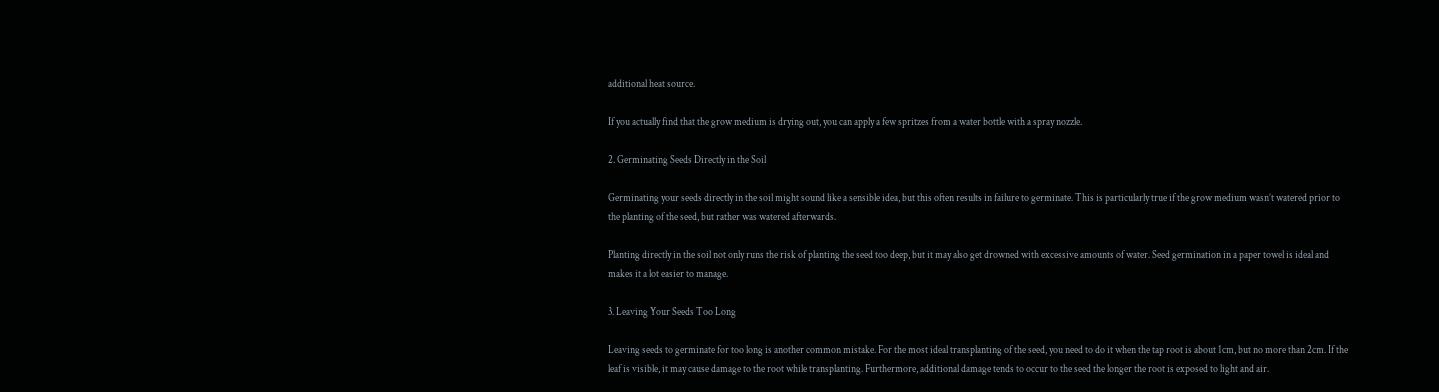additional heat source.

If you actually find that the grow medium is drying out, you can apply a few spritzes from a water bottle with a spray nozzle.

2. Germinating Seeds Directly in the Soil

Germinating your seeds directly in the soil might sound like a sensible idea, but this often results in failure to germinate. This is particularly true if the grow medium wasn’t watered prior to the planting of the seed, but rather was watered afterwards.

Planting directly in the soil not only runs the risk of planting the seed too deep, but it may also get drowned with excessive amounts of water. Seed germination in a paper towel is ideal and makes it a lot easier to manage.

3. Leaving Your Seeds Too Long

Leaving seeds to germinate for too long is another common mistake. For the most ideal transplanting of the seed, you need to do it when the tap root is about 1cm, but no more than 2cm. If the leaf is visible, it may cause damage to the root while transplanting. Furthermore, additional damage tends to occur to the seed the longer the root is exposed to light and air.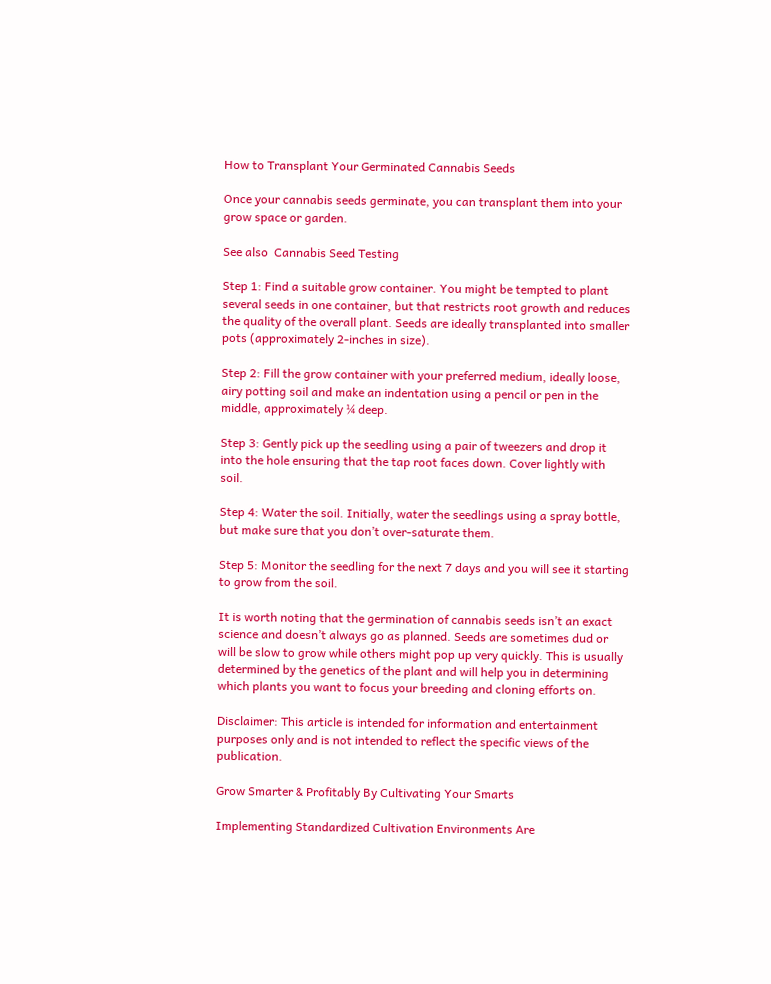How to Transplant Your Germinated Cannabis Seeds

Once your cannabis seeds germinate, you can transplant them into your grow space or garden.

See also  Cannabis Seed Testing

Step 1: Find a suitable grow container. You might be tempted to plant several seeds in one container, but that restricts root growth and reduces the quality of the overall plant. Seeds are ideally transplanted into smaller pots (approximately 2-inches in size).

Step 2: Fill the grow container with your preferred medium, ideally loose, airy potting soil and make an indentation using a pencil or pen in the middle, approximately ¼ deep.

Step 3: Gently pick up the seedling using a pair of tweezers and drop it into the hole ensuring that the tap root faces down. Cover lightly with soil.

Step 4: Water the soil. Initially, water the seedlings using a spray bottle, but make sure that you don’t over-saturate them.

Step 5: Monitor the seedling for the next 7 days and you will see it starting to grow from the soil.

It is worth noting that the germination of cannabis seeds isn’t an exact science and doesn’t always go as planned. Seeds are sometimes dud or will be slow to grow while others might pop up very quickly. This is usually determined by the genetics of the plant and will help you in determining which plants you want to focus your breeding and cloning efforts on.

Disclaimer: This article is intended for information and entertainment purposes only and is not intended to reflect the specific views of the publication.

Grow Smarter & Profitably By Cultivating Your Smarts

Implementing Standardized Cultivation Environments Are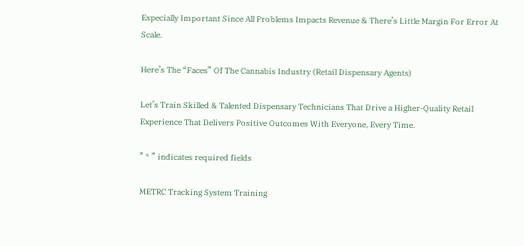Especially Important Since All Problems Impacts Revenue & There’s Little Margin For Error At Scale.

Here’s The “Faces” Of The Cannabis Industry (Retail Dispensary Agents)

Let’s Train Skilled & Talented Dispensary Technicians That Drive a Higher-Quality Retail Experience That Delivers Positive Outcomes With Everyone, Every Time.

” * ” indicates required fields

METRC Tracking System Training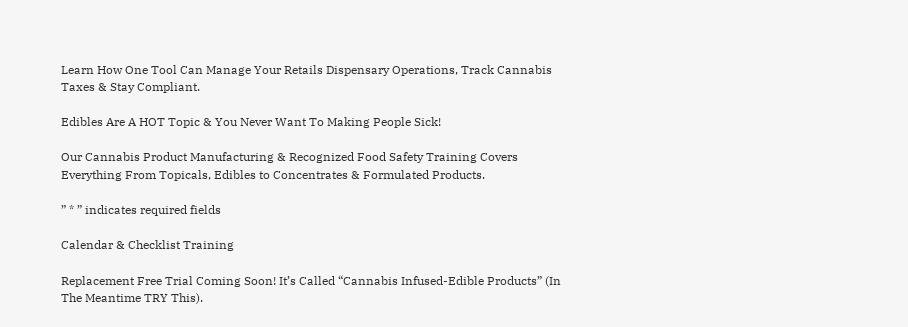Learn How One Tool Can Manage Your Retails Dispensary Operations, Track Cannabis Taxes & Stay Compliant.

Edibles Are A HOT Topic & You Never Want To Making People Sick!

Our Cannabis Product Manufacturing & Recognized Food Safety Training Covers Everything From Topicals, Edibles to Concentrates & Formulated Products.

” * ” indicates required fields

Calendar & Checklist Training

Replacement Free Trial Coming Soon! It’s Called “Cannabis Infused-Edible Products” (In The Meantime TRY This).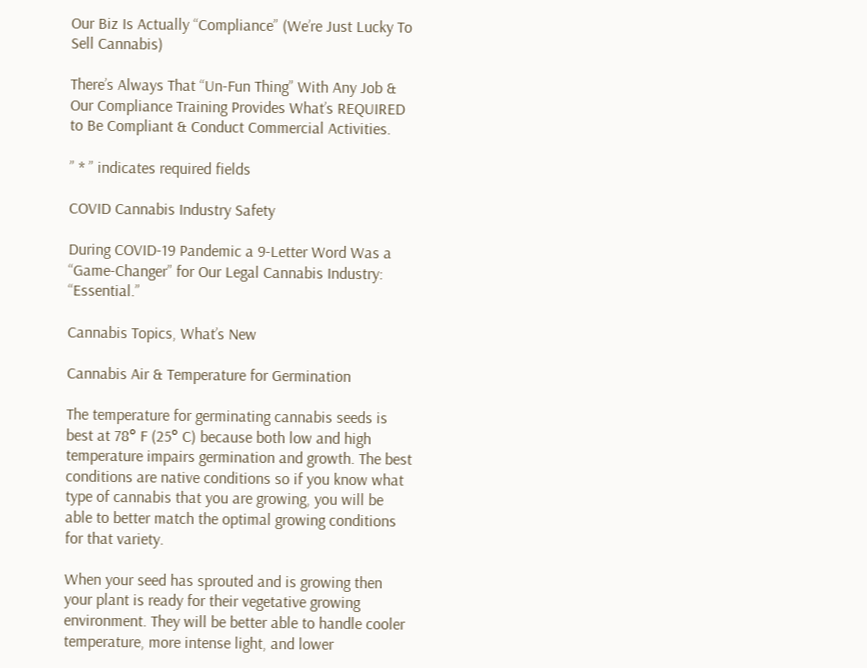Our Biz Is Actually “Compliance” (We’re Just Lucky To Sell Cannabis)

There’s Always That “Un-Fun Thing” With Any Job & Our Compliance Training Provides What’s REQUIRED to Be Compliant & Conduct Commercial Activities.

” * ” indicates required fields

COVID Cannabis Industry Safety

During COVID-19 Pandemic a 9-Letter Word Was a “Game-Changer” for Our Legal Cannabis Industry: “Essential.”

Cannabis Topics, What’s New

Cannabis Air & Temperature for Germination

The temperature for germinating cannabis seeds is best at 78° F (25° C) because both low and high temperature impairs germination and growth. The best conditions are native conditions so if you know what type of cannabis that you are growing, you will be able to better match the optimal growing conditions for that variety.

When your seed has sprouted and is growing then your plant is ready for their vegetative growing environment. They will be better able to handle cooler temperature, more intense light, and lower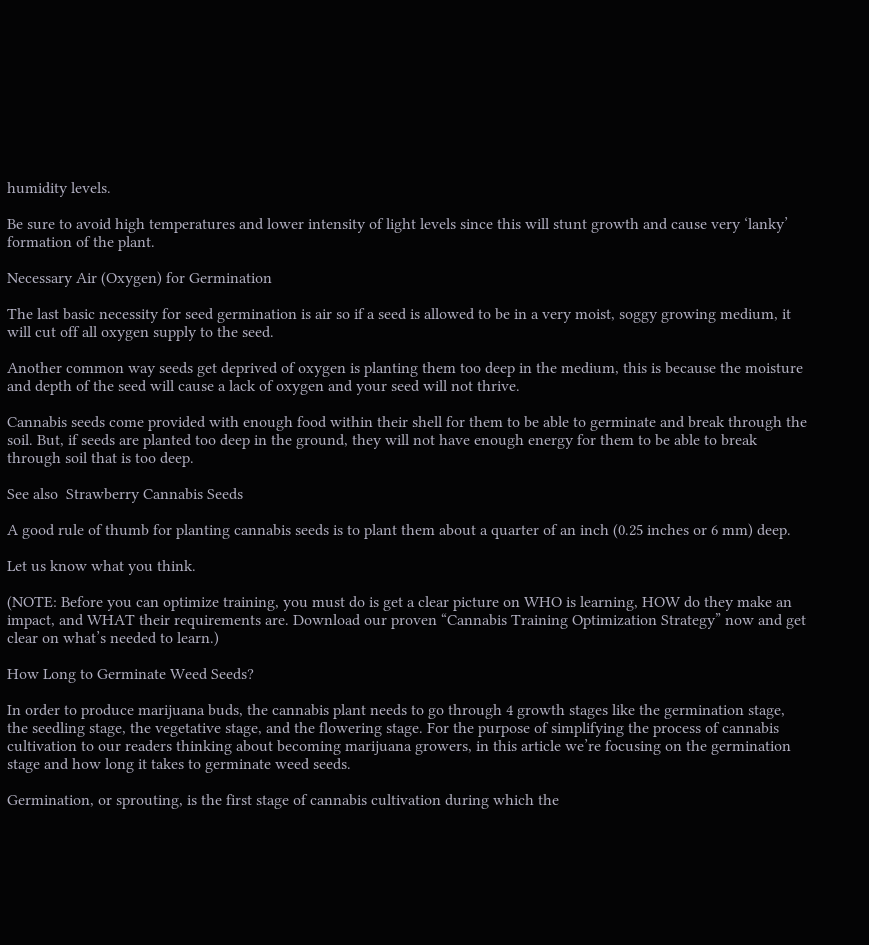humidity levels.

Be sure to avoid high temperatures and lower intensity of light levels since this will stunt growth and cause very ‘lanky’ formation of the plant.

Necessary Air (Oxygen) for Germination

The last basic necessity for seed germination is air so if a seed is allowed to be in a very moist, soggy growing medium, it will cut off all oxygen supply to the seed.

Another common way seeds get deprived of oxygen is planting them too deep in the medium, this is because the moisture and depth of the seed will cause a lack of oxygen and your seed will not thrive.

Cannabis seeds come provided with enough food within their shell for them to be able to germinate and break through the soil. But, if seeds are planted too deep in the ground, they will not have enough energy for them to be able to break through soil that is too deep.

See also  Strawberry Cannabis Seeds

A good rule of thumb for planting cannabis seeds is to plant them about a quarter of an inch (0.25 inches or 6 mm) deep.

Let us know what you think.

(NOTE: Before you can optimize training, you must do is get a clear picture on WHO is learning, HOW do they make an impact, and WHAT their requirements are. Download our proven “Cannabis Training Optimization Strategy” now and get clear on what’s needed to learn.)

How Long to Germinate Weed Seeds?

In order to produce marijuana buds, the cannabis plant needs to go through 4 growth stages like the germination stage, the seedling stage, the vegetative stage, and the flowering stage. For the purpose of simplifying the process of cannabis cultivation to our readers thinking about becoming marijuana growers, in this article we’re focusing on the germination stage and how long it takes to germinate weed seeds.

Germination, or sprouting, is the first stage of cannabis cultivation during which the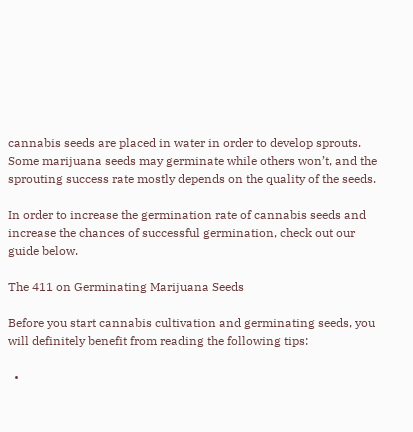cannabis seeds are placed in water in order to develop sprouts. Some marijuana seeds may germinate while others won’t, and the sprouting success rate mostly depends on the quality of the seeds.

In order to increase the germination rate of cannabis seeds and increase the chances of successful germination, check out our guide below.

The 411 on Germinating Marijuana Seeds

Before you start cannabis cultivation and germinating seeds, you will definitely benefit from reading the following tips:

  •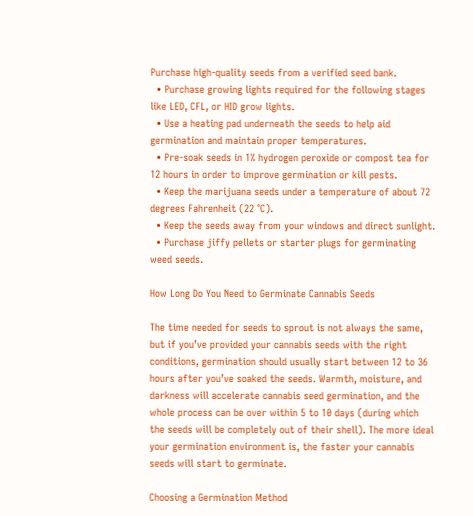Purchase high-quality seeds from a verified seed bank.
  • Purchase growing lights required for the following stages like LED, CFL, or HID grow lights.
  • Use a heating pad underneath the seeds to help aid germination and maintain proper temperatures.
  • Pre-soak seeds in 1% hydrogen peroxide or compost tea for 12 hours in order to improve germination or kill pests.
  • Keep the marijuana seeds under a temperature of about 72 degrees Fahrenheit (22 °C).
  • Keep the seeds away from your windows and direct sunlight.
  • Purchase jiffy pellets or starter plugs for germinating weed seeds.

How Long Do You Need to Germinate Cannabis Seeds

The time needed for seeds to sprout is not always the same, but if you’ve provided your cannabis seeds with the right conditions, germination should usually start between 12 to 36 hours after you’ve soaked the seeds. Warmth, moisture, and darkness will accelerate cannabis seed germination, and the whole process can be over within 5 to 10 days (during which the seeds will be completely out of their shell). The more ideal your germination environment is, the faster your cannabis seeds will start to germinate.

Choosing a Germination Method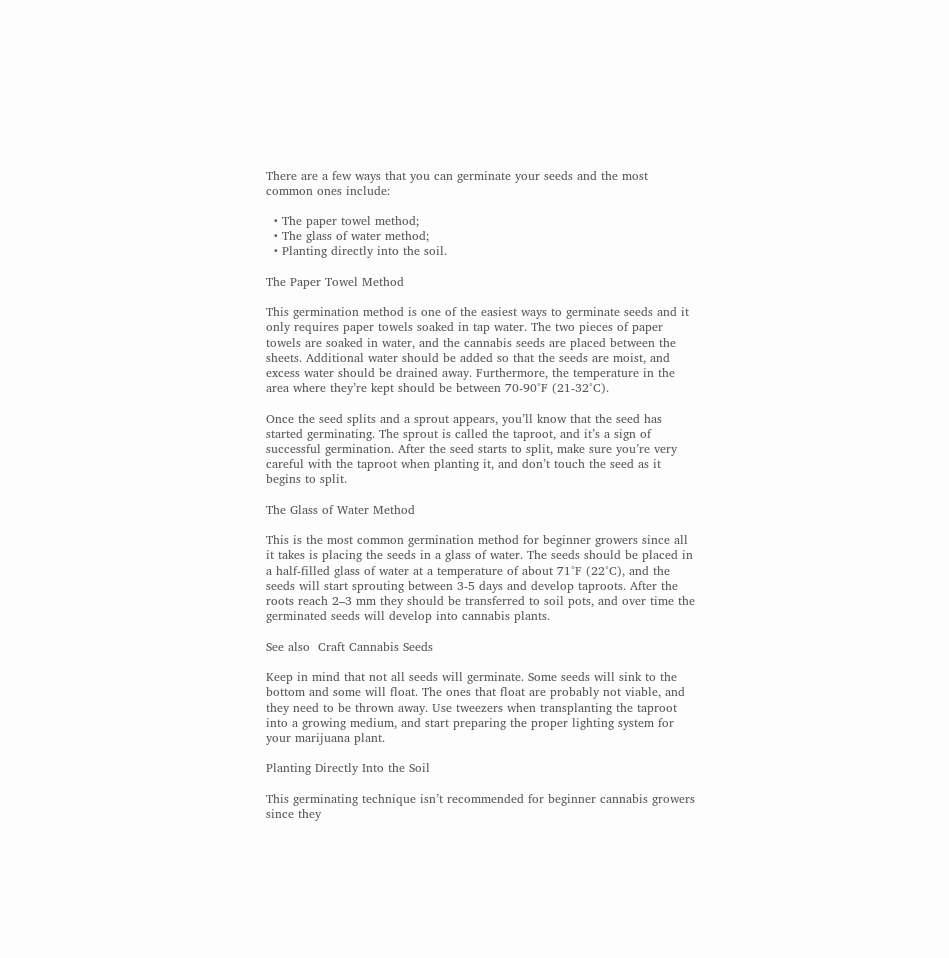There are a few ways that you can germinate your seeds and the most common ones include:

  • The paper towel method;
  • The glass of water method;
  • Planting directly into the soil.

The Paper Towel Method

This germination method is one of the easiest ways to germinate seeds and it only requires paper towels soaked in tap water. The two pieces of paper towels are soaked in water, and the cannabis seeds are placed between the sheets. Additional water should be added so that the seeds are moist, and excess water should be drained away. Furthermore, the temperature in the area where they’re kept should be between 70-90°F (21-32°C).

Once the seed splits and a sprout appears, you’ll know that the seed has started germinating. The sprout is called the taproot, and it’s a sign of successful germination. After the seed starts to split, make sure you’re very careful with the taproot when planting it, and don’t touch the seed as it begins to split.

The Glass of Water Method

This is the most common germination method for beginner growers since all it takes is placing the seeds in a glass of water. The seeds should be placed in a half-filled glass of water at a temperature of about 71°F (22°C), and the seeds will start sprouting between 3-5 days and develop taproots. After the roots reach 2–3 mm they should be transferred to soil pots, and over time the germinated seeds will develop into cannabis plants.

See also  Craft Cannabis Seeds

Keep in mind that not all seeds will germinate. Some seeds will sink to the bottom and some will float. The ones that float are probably not viable, and they need to be thrown away. Use tweezers when transplanting the taproot into a growing medium, and start preparing the proper lighting system for your marijuana plant.

Planting Directly Into the Soil

This germinating technique isn’t recommended for beginner cannabis growers since they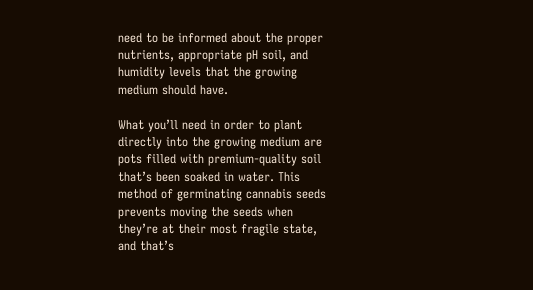need to be informed about the proper nutrients, appropriate pH soil, and humidity levels that the growing medium should have.

What you’ll need in order to plant directly into the growing medium are pots filled with premium-quality soil that’s been soaked in water. This method of germinating cannabis seeds prevents moving the seeds when they’re at their most fragile state, and that’s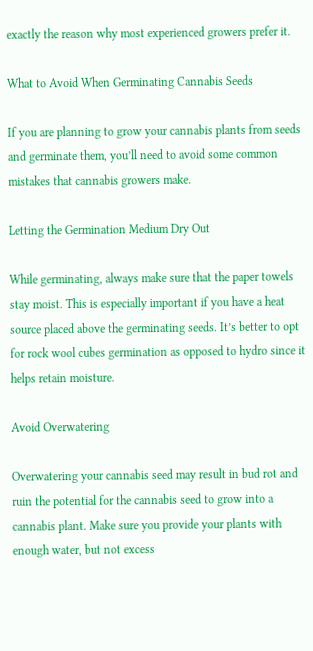exactly the reason why most experienced growers prefer it.

What to Avoid When Germinating Cannabis Seeds

If you are planning to grow your cannabis plants from seeds and germinate them, you’ll need to avoid some common mistakes that cannabis growers make.

Letting the Germination Medium Dry Out

While germinating, always make sure that the paper towels stay moist. This is especially important if you have a heat source placed above the germinating seeds. It’s better to opt for rock wool cubes germination as opposed to hydro since it helps retain moisture.

Avoid Overwatering

Overwatering your cannabis seed may result in bud rot and ruin the potential for the cannabis seed to grow into a cannabis plant. Make sure you provide your plants with enough water, but not excess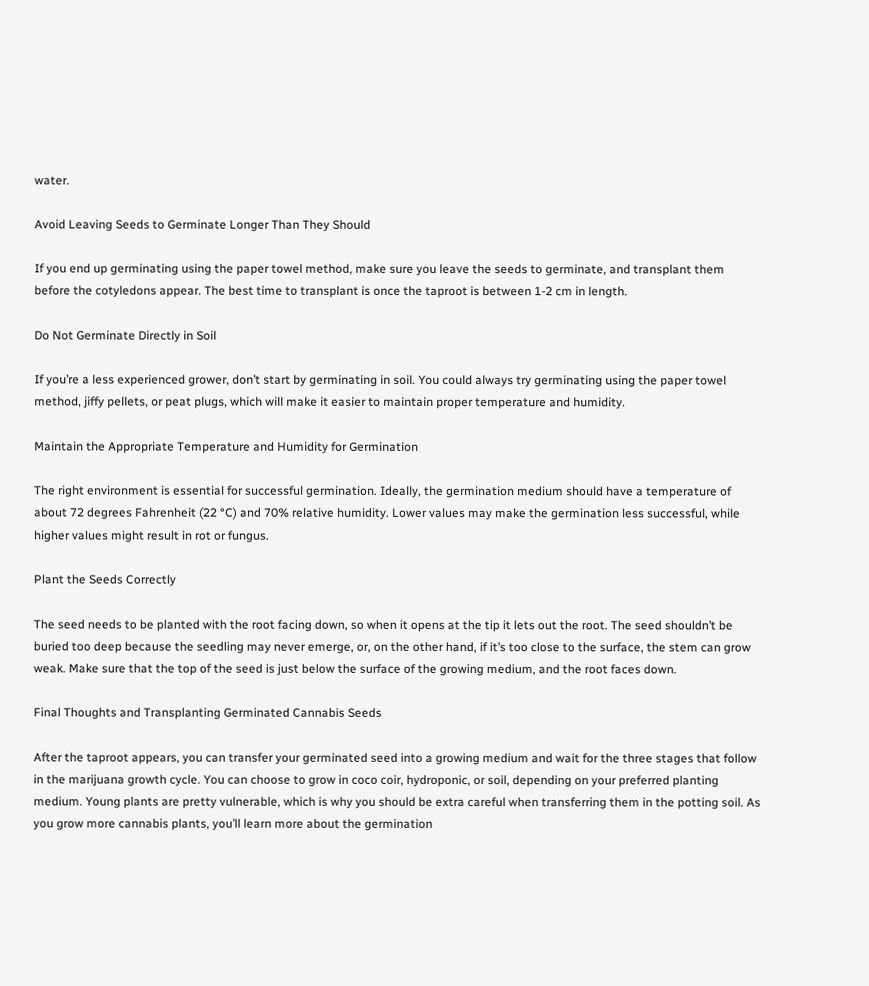water.

Avoid Leaving Seeds to Germinate Longer Than They Should

If you end up germinating using the paper towel method, make sure you leave the seeds to germinate, and transplant them before the cotyledons appear. The best time to transplant is once the taproot is between 1-2 cm in length.

Do Not Germinate Directly in Soil

If you’re a less experienced grower, don’t start by germinating in soil. You could always try germinating using the paper towel method, jiffy pellets, or peat plugs, which will make it easier to maintain proper temperature and humidity.

Maintain the Appropriate Temperature and Humidity for Germination

The right environment is essential for successful germination. Ideally, the germination medium should have a temperature of about 72 degrees Fahrenheit (22 °C) and 70% relative humidity. Lower values may make the germination less successful, while higher values might result in rot or fungus.

Plant the Seeds Correctly

The seed needs to be planted with the root facing down, so when it opens at the tip it lets out the root. The seed shouldn’t be buried too deep because the seedling may never emerge, or, on the other hand, if it’s too close to the surface, the stem can grow weak. Make sure that the top of the seed is just below the surface of the growing medium, and the root faces down.

Final Thoughts and Transplanting Germinated Cannabis Seeds

After the taproot appears, you can transfer your germinated seed into a growing medium and wait for the three stages that follow in the marijuana growth cycle. You can choose to grow in coco coir, hydroponic, or soil, depending on your preferred planting medium. Young plants are pretty vulnerable, which is why you should be extra careful when transferring them in the potting soil. As you grow more cannabis plants, you’ll learn more about the germination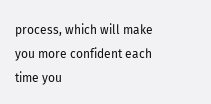process, which will make you more confident each time you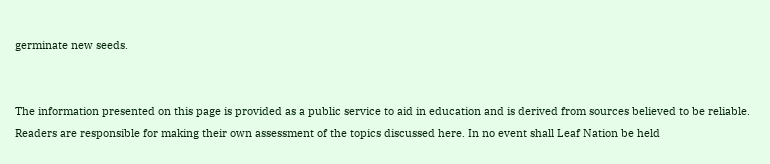germinate new seeds.


The information presented on this page is provided as a public service to aid in education and is derived from sources believed to be reliable. Readers are responsible for making their own assessment of the topics discussed here. In no event shall Leaf Nation be held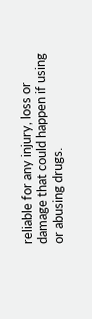reliable for any injury, loss or damage that could happen if using or abusing drugs.